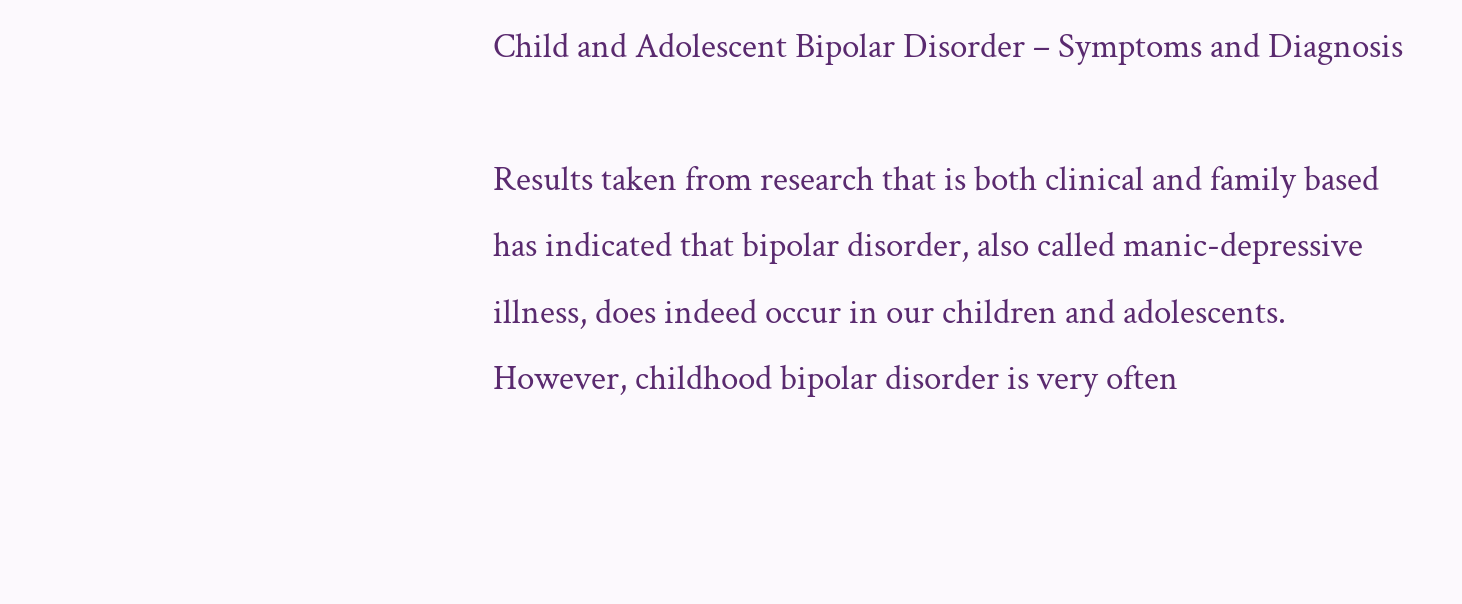Child and Adolescent Bipolar Disorder – Symptoms and Diagnosis

Results taken from research that is both clinical and family based has indicated that bipolar disorder, also called manic-depressive illness, does indeed occur in our children and adolescents. However, childhood bipolar disorder is very often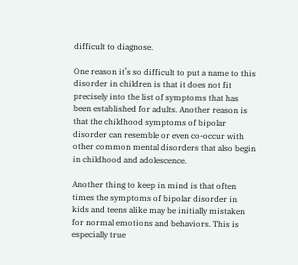difficult to diagnose.

One reason it’s so difficult to put a name to this disorder in children is that it does not fit precisely into the list of symptoms that has been established for adults. Another reason is that the childhood symptoms of bipolar disorder can resemble or even co-occur with other common mental disorders that also begin in childhood and adolescence.

Another thing to keep in mind is that often times the symptoms of bipolar disorder in kids and teens alike may be initially mistaken for normal emotions and behaviors. This is especially true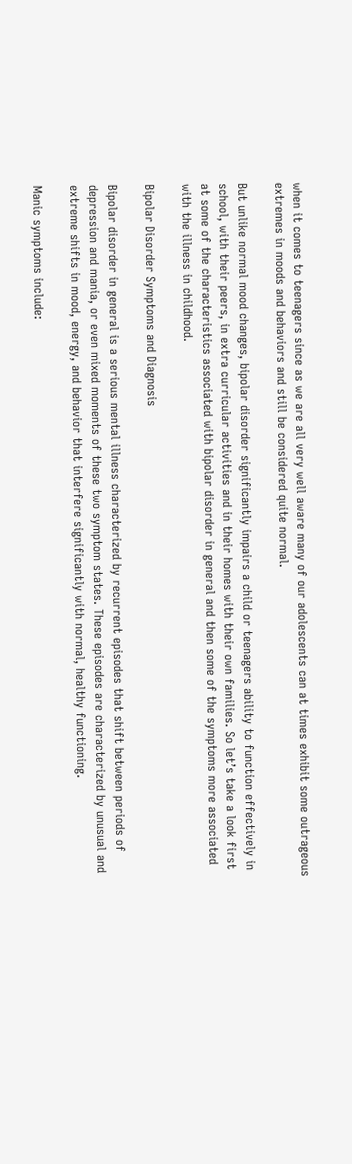when it comes to teenagers since as we are all very well aware many of our adolescents can at times exhibit some outrageous extremes in moods and behaviors and still be considered quite normal.

But unlike normal mood changes, bipolar disorder significantly impairs a child or teenagers ability to function effectively in school, with their peers, in extra curricular activities and in their homes with their own families. So let’s take a look first at some of the characteristics associated with bipolar disorder in general and then some of the symptoms more associated with the illness in childhood.

Bipolar Disorder Symptoms and Diagnosis

Bipolar disorder in general is a serious mental illness characterized by recurrent episodes that shift between periods of depression and mania, or even mixed moments of these two symptom states. These episodes are characterized by unusual and extreme shifts in mood, energy, and behavior that interfere significantly with normal, healthy functioning.

Manic symptoms include: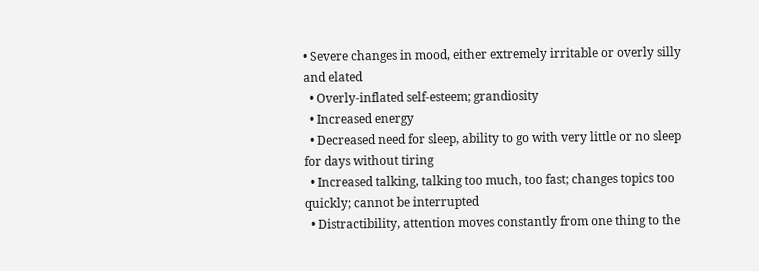• Severe changes in mood, either extremely irritable or overly silly and elated
  • Overly-inflated self-esteem; grandiosity
  • Increased energy
  • Decreased need for sleep, ability to go with very little or no sleep for days without tiring
  • Increased talking, talking too much, too fast; changes topics too quickly; cannot be interrupted
  • Distractibility, attention moves constantly from one thing to the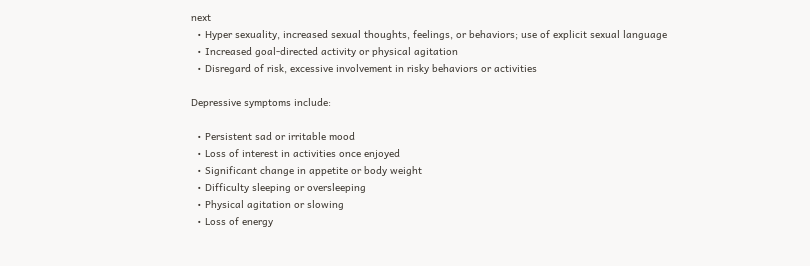next
  • Hyper sexuality, increased sexual thoughts, feelings, or behaviors; use of explicit sexual language
  • Increased goal-directed activity or physical agitation
  • Disregard of risk, excessive involvement in risky behaviors or activities

Depressive symptoms include:

  • Persistent sad or irritable mood
  • Loss of interest in activities once enjoyed
  • Significant change in appetite or body weight
  • Difficulty sleeping or oversleeping
  • Physical agitation or slowing
  • Loss of energy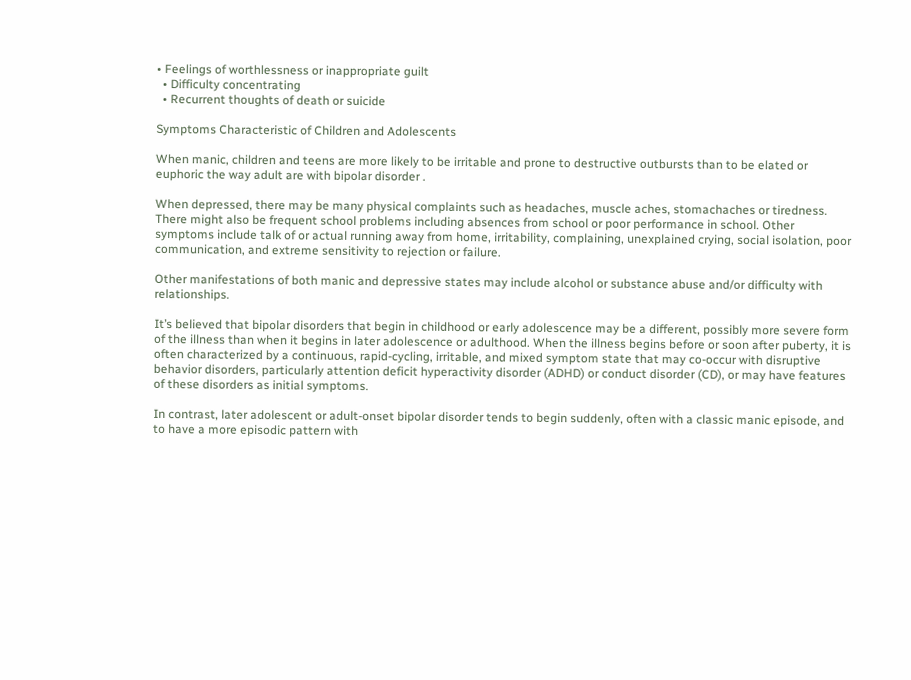• Feelings of worthlessness or inappropriate guilt
  • Difficulty concentrating
  • Recurrent thoughts of death or suicide

Symptoms Characteristic of Children and Adolescents

When manic, children and teens are more likely to be irritable and prone to destructive outbursts than to be elated or euphoric the way adult are with bipolar disorder .

When depressed, there may be many physical complaints such as headaches, muscle aches, stomachaches or tiredness. There might also be frequent school problems including absences from school or poor performance in school. Other symptoms include talk of or actual running away from home, irritability, complaining, unexplained crying, social isolation, poor communication, and extreme sensitivity to rejection or failure.

Other manifestations of both manic and depressive states may include alcohol or substance abuse and/or difficulty with relationships.

It’s believed that bipolar disorders that begin in childhood or early adolescence may be a different, possibly more severe form of the illness than when it begins in later adolescence or adulthood. When the illness begins before or soon after puberty, it is often characterized by a continuous, rapid-cycling, irritable, and mixed symptom state that may co-occur with disruptive behavior disorders, particularly attention deficit hyperactivity disorder (ADHD) or conduct disorder (CD), or may have features of these disorders as initial symptoms.

In contrast, later adolescent or adult-onset bipolar disorder tends to begin suddenly, often with a classic manic episode, and to have a more episodic pattern with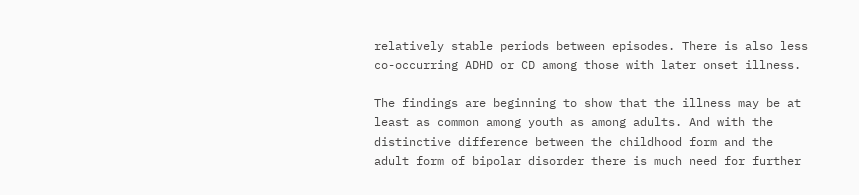relatively stable periods between episodes. There is also less co-occurring ADHD or CD among those with later onset illness.

The findings are beginning to show that the illness may be at least as common among youth as among adults. And with the distinctive difference between the childhood form and the adult form of bipolar disorder there is much need for further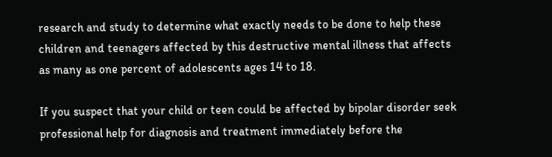research and study to determine what exactly needs to be done to help these children and teenagers affected by this destructive mental illness that affects as many as one percent of adolescents ages 14 to 18.

If you suspect that your child or teen could be affected by bipolar disorder seek professional help for diagnosis and treatment immediately before the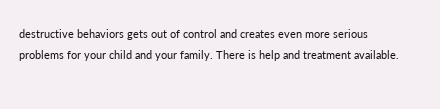destructive behaviors gets out of control and creates even more serious problems for your child and your family. There is help and treatment available.